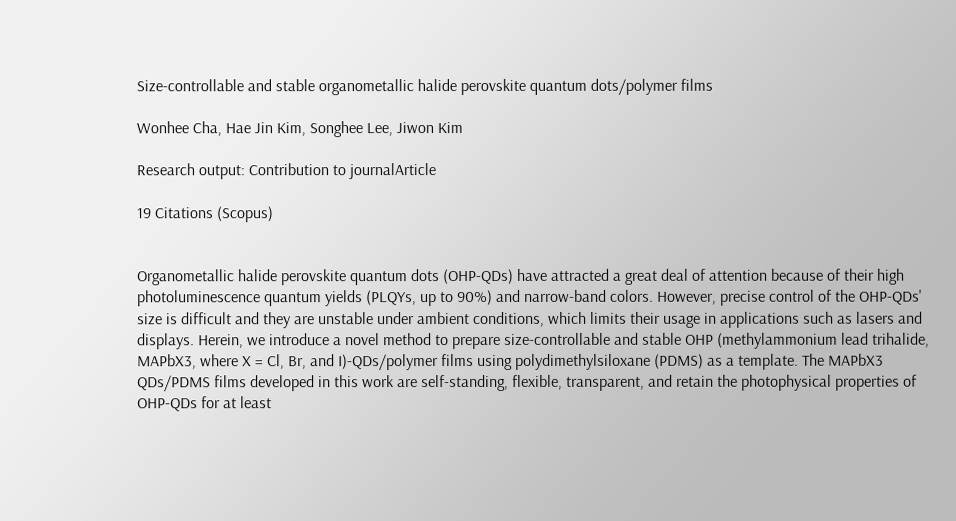Size-controllable and stable organometallic halide perovskite quantum dots/polymer films

Wonhee Cha, Hae Jin Kim, Songhee Lee, Jiwon Kim

Research output: Contribution to journalArticle

19 Citations (Scopus)


Organometallic halide perovskite quantum dots (OHP-QDs) have attracted a great deal of attention because of their high photoluminescence quantum yields (PLQYs, up to 90%) and narrow-band colors. However, precise control of the OHP-QDs' size is difficult and they are unstable under ambient conditions, which limits their usage in applications such as lasers and displays. Herein, we introduce a novel method to prepare size-controllable and stable OHP (methylammonium lead trihalide, MAPbX3, where X = Cl, Br, and I)-QDs/polymer films using polydimethylsiloxane (PDMS) as a template. The MAPbX3 QDs/PDMS films developed in this work are self-standing, flexible, transparent, and retain the photophysical properties of OHP-QDs for at least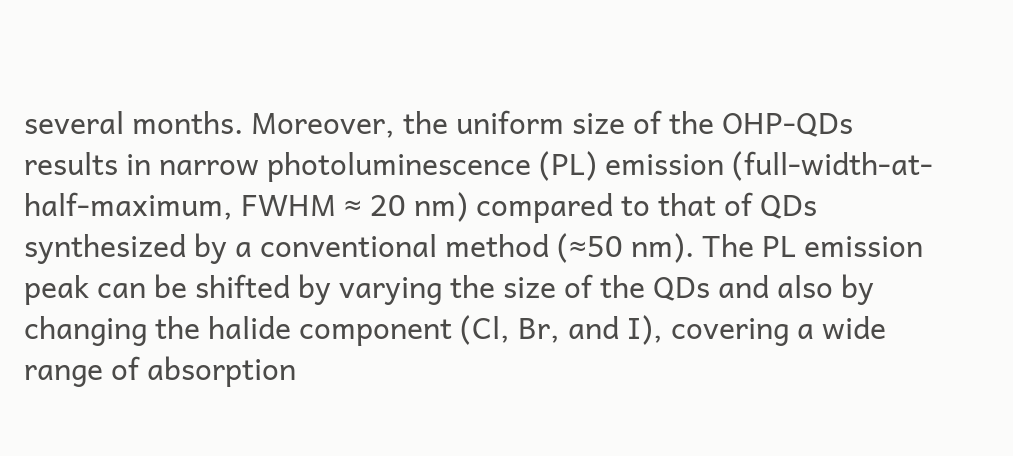several months. Moreover, the uniform size of the OHP-QDs results in narrow photoluminescence (PL) emission (full-width-at-half-maximum, FWHM ≈ 20 nm) compared to that of QDs synthesized by a conventional method (≈50 nm). The PL emission peak can be shifted by varying the size of the QDs and also by changing the halide component (Cl, Br, and I), covering a wide range of absorption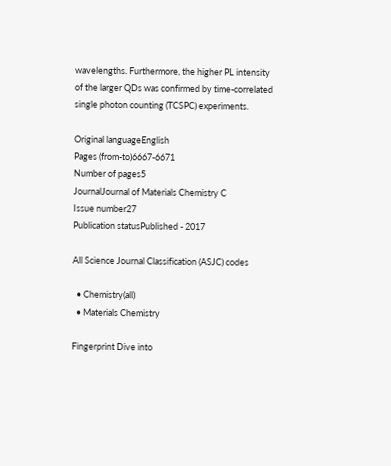wavelengths. Furthermore, the higher PL intensity of the larger QDs was confirmed by time-correlated single photon counting (TCSPC) experiments.

Original languageEnglish
Pages (from-to)6667-6671
Number of pages5
JournalJournal of Materials Chemistry C
Issue number27
Publication statusPublished - 2017

All Science Journal Classification (ASJC) codes

  • Chemistry(all)
  • Materials Chemistry

Fingerprint Dive into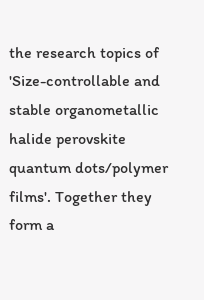the research topics of 'Size-controllable and stable organometallic halide perovskite quantum dots/polymer films'. Together they form a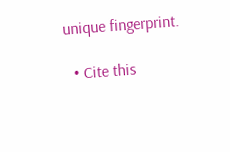unique fingerprint.

  • Cite this